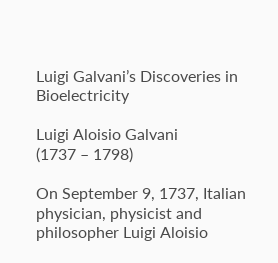Luigi Galvani’s Discoveries in Bioelectricity

Luigi Aloisio Galvani
(1737 – 1798)

On September 9, 1737, Italian physician, physicist and philosopher Luigi Aloisio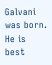Galvani was born. He is best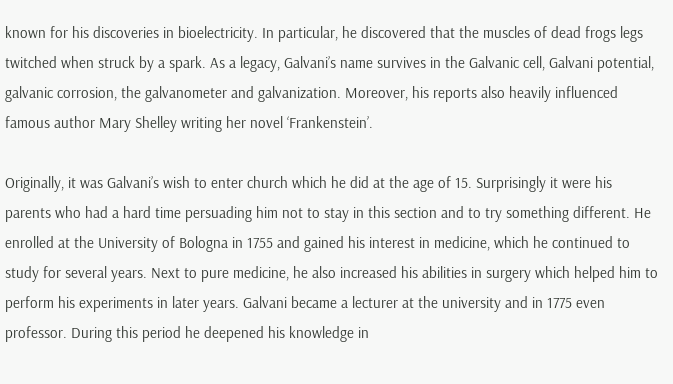known for his discoveries in bioelectricity. In particular, he discovered that the muscles of dead frogs legs twitched when struck by a spark. As a legacy, Galvani’s name survives in the Galvanic cell, Galvani potential, galvanic corrosion, the galvanometer and galvanization. Moreover, his reports also heavily influenced famous author Mary Shelley writing her novel ‘Frankenstein’.

Originally, it was Galvani’s wish to enter church which he did at the age of 15. Surprisingly it were his parents who had a hard time persuading him not to stay in this section and to try something different. He enrolled at the University of Bologna in 1755 and gained his interest in medicine, which he continued to study for several years. Next to pure medicine, he also increased his abilities in surgery which helped him to perform his experiments in later years. Galvani became a lecturer at the university and in 1775 even professor. During this period he deepened his knowledge in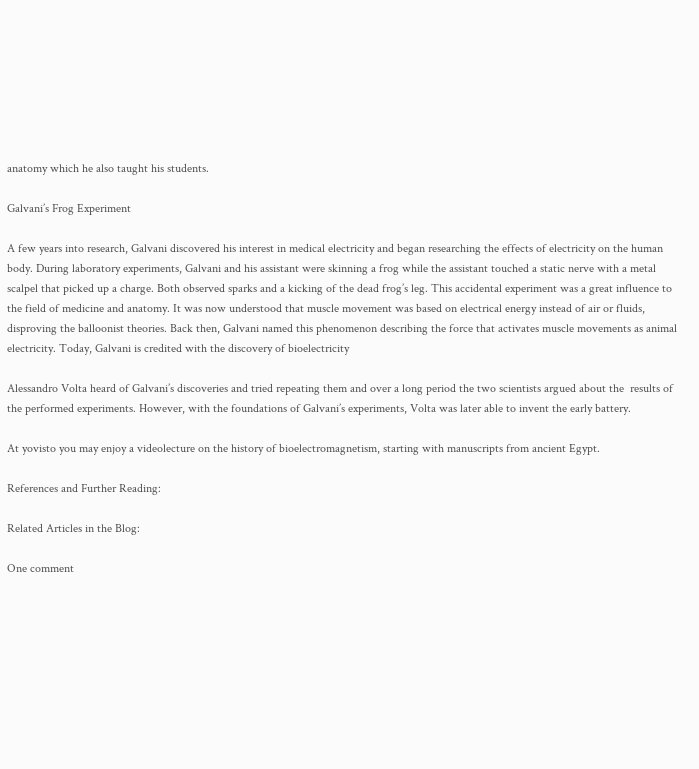anatomy which he also taught his students.

Galvani’s Frog Experiment

A few years into research, Galvani discovered his interest in medical electricity and began researching the effects of electricity on the human body. During laboratory experiments, Galvani and his assistant were skinning a frog while the assistant touched a static nerve with a metal scalpel that picked up a charge. Both observed sparks and a kicking of the dead frog’s leg. This accidental experiment was a great influence to the field of medicine and anatomy. It was now understood that muscle movement was based on electrical energy instead of air or fluids, disproving the balloonist theories. Back then, Galvani named this phenomenon describing the force that activates muscle movements as animal electricity. Today, Galvani is credited with the discovery of bioelectricity

Alessandro Volta heard of Galvani’s discoveries and tried repeating them and over a long period the two scientists argued about the  results of the performed experiments. However, with the foundations of Galvani’s experiments, Volta was later able to invent the early battery.

At yovisto you may enjoy a videolecture on the history of bioelectromagnetism, starting with manuscripts from ancient Egypt.

References and Further Reading:

Related Articles in the Blog:

One comment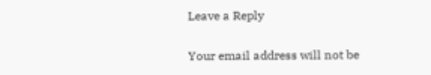Leave a Reply

Your email address will not be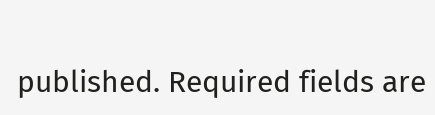published. Required fields are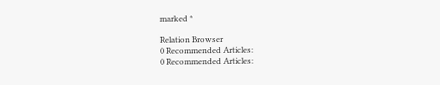marked *

Relation Browser
0 Recommended Articles:
0 Recommended Articles: